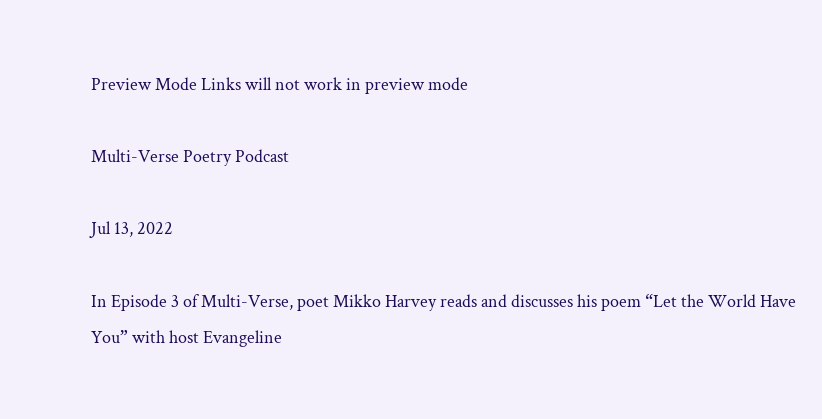Preview Mode Links will not work in preview mode

Multi-Verse Poetry Podcast

Jul 13, 2022

In Episode 3 of Multi-Verse, poet Mikko Harvey reads and discusses his poem “Let the World Have You” with host Evangeline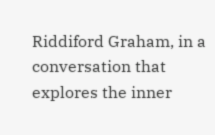Riddiford Graham, in a conversation that explores the inner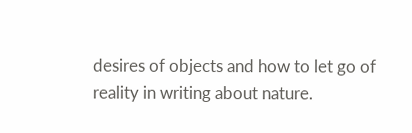desires of objects and how to let go of reality in writing about nature.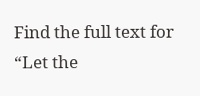Find the full text for “Let the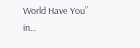World Have You” in...